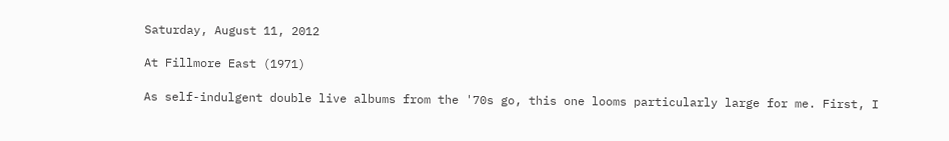Saturday, August 11, 2012

At Fillmore East (1971)

As self-indulgent double live albums from the '70s go, this one looms particularly large for me. First, I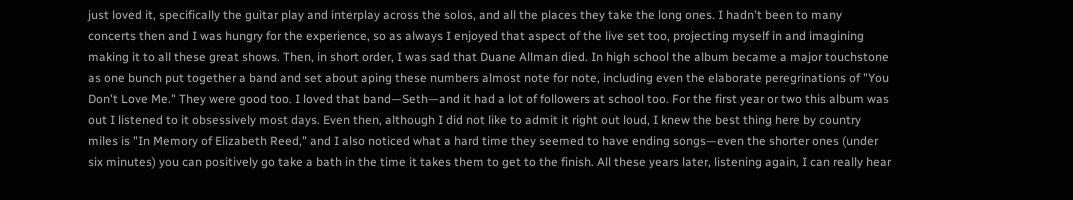just loved it, specifically the guitar play and interplay across the solos, and all the places they take the long ones. I hadn't been to many concerts then and I was hungry for the experience, so as always I enjoyed that aspect of the live set too, projecting myself in and imagining making it to all these great shows. Then, in short order, I was sad that Duane Allman died. In high school the album became a major touchstone as one bunch put together a band and set about aping these numbers almost note for note, including even the elaborate peregrinations of "You Don't Love Me." They were good too. I loved that band—Seth—and it had a lot of followers at school too. For the first year or two this album was out I listened to it obsessively most days. Even then, although I did not like to admit it right out loud, I knew the best thing here by country miles is "In Memory of Elizabeth Reed," and I also noticed what a hard time they seemed to have ending songs—even the shorter ones (under six minutes) you can positively go take a bath in the time it takes them to get to the finish. All these years later, listening again, I can really hear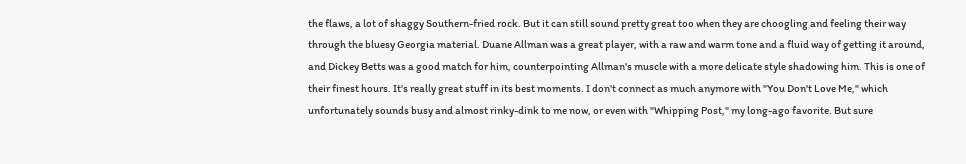the flaws, a lot of shaggy Southern-fried rock. But it can still sound pretty great too when they are choogling and feeling their way through the bluesy Georgia material. Duane Allman was a great player, with a raw and warm tone and a fluid way of getting it around, and Dickey Betts was a good match for him, counterpointing Allman's muscle with a more delicate style shadowing him. This is one of their finest hours. It's really great stuff in its best moments. I don't connect as much anymore with "You Don't Love Me," which unfortunately sounds busy and almost rinky-dink to me now, or even with "Whipping Post," my long-ago favorite. But sure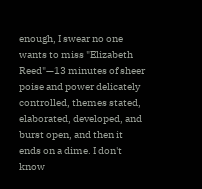enough, I swear no one wants to miss "Elizabeth Reed"—13 minutes of sheer poise and power delicately controlled, themes stated, elaborated, developed, and burst open, and then it ends on a dime. I don't know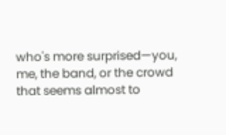who's more surprised—you, me, the band, or the crowd that seems almost to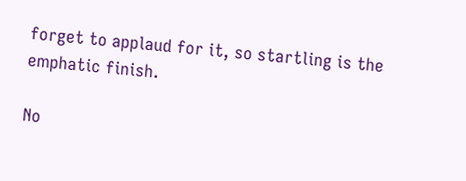forget to applaud for it, so startling is the emphatic finish.

No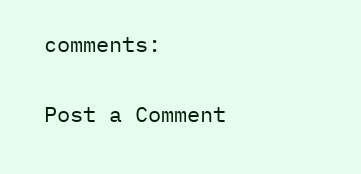comments:

Post a Comment